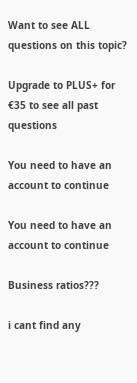Want to see ALL questions on this topic?

Upgrade to PLUS+ for €35 to see all past questions

You need to have an account to continue

You need to have an account to continue

Business ratios???

i cant find any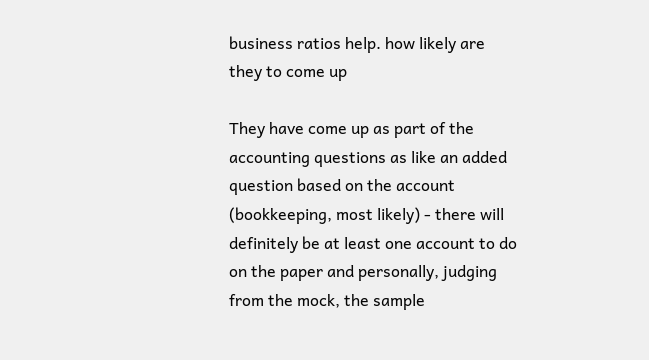business ratios help. how likely are they to come up

They have come up as part of the accounting questions as like an added question based on the account (bookkeeping, most likely) - there will definitely be at least one account to do on the paper and personally, judging from the mock, the sample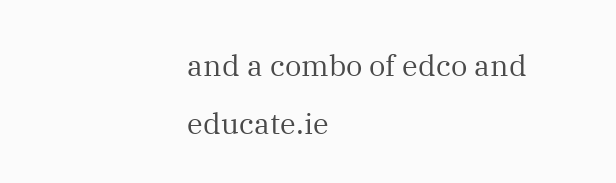and a combo of edco and educate.ie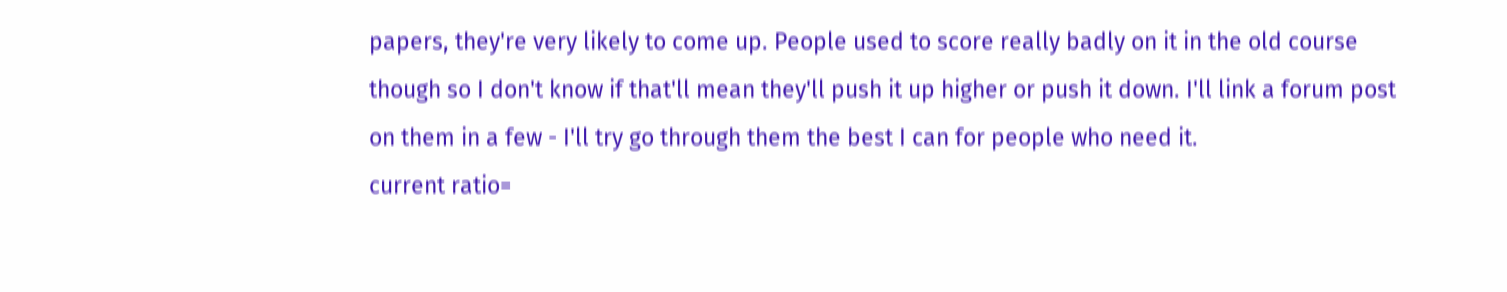papers, they're very likely to come up. People used to score really badly on it in the old course though so I don't know if that'll mean they'll push it up higher or push it down. I'll link a forum post on them in a few - I'll try go through them the best I can for people who need it.
current ratio=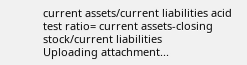current assets/current liabilities acid test ratio= current assets-closing stock/current liabilities
Uploading attachment...